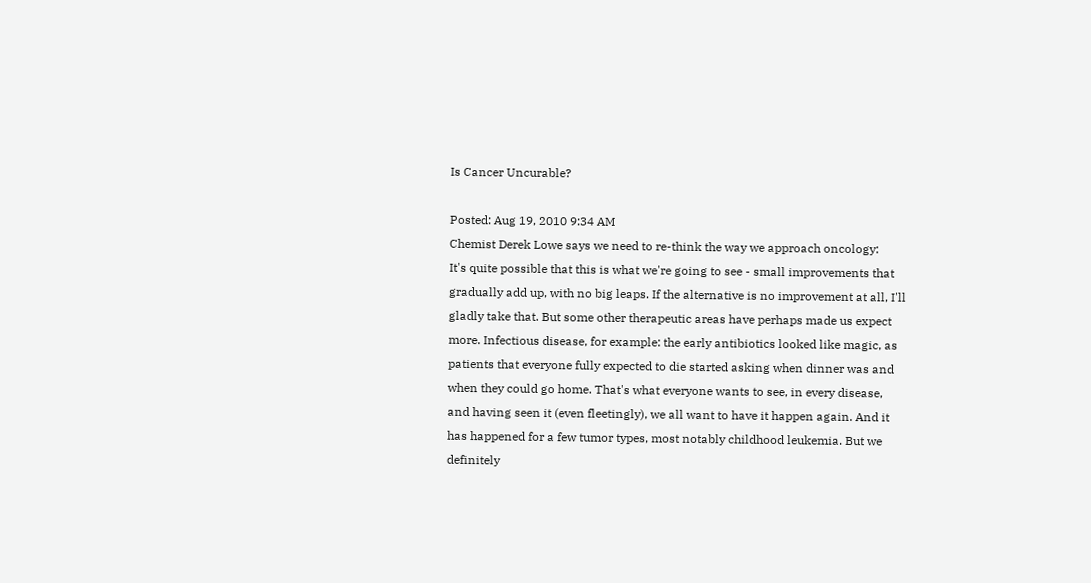Is Cancer Uncurable?

Posted: Aug 19, 2010 9:34 AM
Chemist Derek Lowe says we need to re-think the way we approach oncology:
It's quite possible that this is what we're going to see - small improvements that gradually add up, with no big leaps. If the alternative is no improvement at all, I'll gladly take that. But some other therapeutic areas have perhaps made us expect more. Infectious disease, for example: the early antibiotics looked like magic, as patients that everyone fully expected to die started asking when dinner was and when they could go home. That's what everyone wants to see, in every disease, and having seen it (even fleetingly), we all want to have it happen again. And it has happened for a few tumor types, most notably childhood leukemia. But we definitely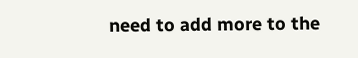need to add more to the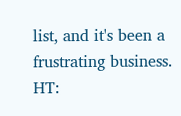list, and it's been a frustrating business.
HT: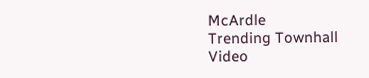McArdle
Trending Townhall Video